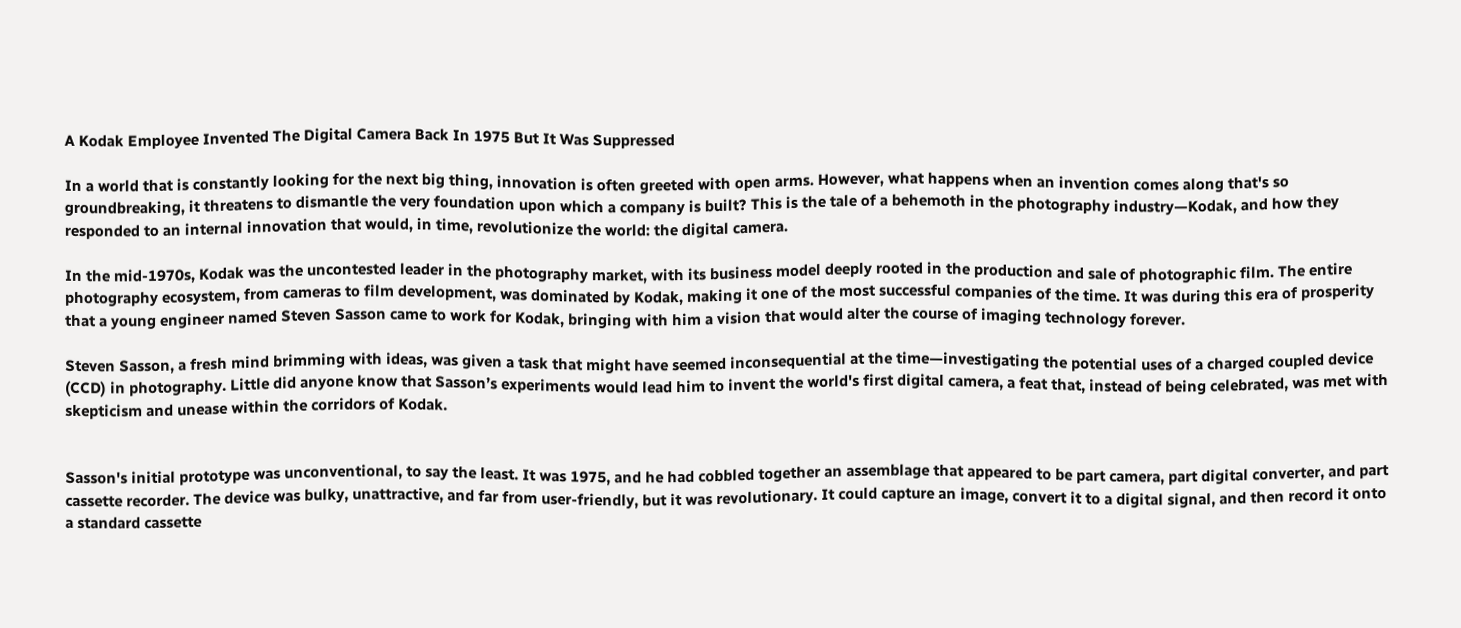A Kodak Employee Invented The Digital Camera Back In 1975 But It Was Suppressed

In a world that is constantly looking for the next big thing, innovation is often greeted with open arms. However, what happens when an invention comes along that's so groundbreaking, it threatens to dismantle the very foundation upon which a company is built? This is the tale of a behemoth in the photography industry—Kodak, and how they responded to an internal innovation that would, in time, revolutionize the world: the digital camera.

In the mid-1970s, Kodak was the uncontested leader in the photography market, with its business model deeply rooted in the production and sale of photographic film. The entire photography ecosystem, from cameras to film development, was dominated by Kodak, making it one of the most successful companies of the time. It was during this era of prosperity that a young engineer named Steven Sasson came to work for Kodak, bringing with him a vision that would alter the course of imaging technology forever.

Steven Sasson, a fresh mind brimming with ideas, was given a task that might have seemed inconsequential at the time—investigating the potential uses of a charged coupled device (CCD) in photography. Little did anyone know that Sasson’s experiments would lead him to invent the world's first digital camera, a feat that, instead of being celebrated, was met with skepticism and unease within the corridors of Kodak.


Sasson's initial prototype was unconventional, to say the least. It was 1975, and he had cobbled together an assemblage that appeared to be part camera, part digital converter, and part cassette recorder. The device was bulky, unattractive, and far from user-friendly, but it was revolutionary. It could capture an image, convert it to a digital signal, and then record it onto a standard cassette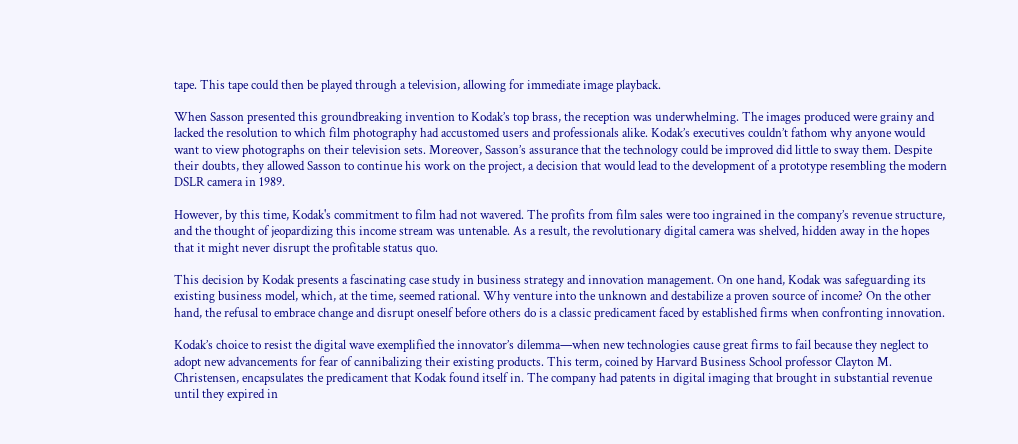tape. This tape could then be played through a television, allowing for immediate image playback.

When Sasson presented this groundbreaking invention to Kodak’s top brass, the reception was underwhelming. The images produced were grainy and lacked the resolution to which film photography had accustomed users and professionals alike. Kodak’s executives couldn’t fathom why anyone would want to view photographs on their television sets. Moreover, Sasson’s assurance that the technology could be improved did little to sway them. Despite their doubts, they allowed Sasson to continue his work on the project, a decision that would lead to the development of a prototype resembling the modern DSLR camera in 1989.

However, by this time, Kodak's commitment to film had not wavered. The profits from film sales were too ingrained in the company’s revenue structure, and the thought of jeopardizing this income stream was untenable. As a result, the revolutionary digital camera was shelved, hidden away in the hopes that it might never disrupt the profitable status quo.

This decision by Kodak presents a fascinating case study in business strategy and innovation management. On one hand, Kodak was safeguarding its existing business model, which, at the time, seemed rational. Why venture into the unknown and destabilize a proven source of income? On the other hand, the refusal to embrace change and disrupt oneself before others do is a classic predicament faced by established firms when confronting innovation.

Kodak’s choice to resist the digital wave exemplified the innovator’s dilemma—when new technologies cause great firms to fail because they neglect to adopt new advancements for fear of cannibalizing their existing products. This term, coined by Harvard Business School professor Clayton M. Christensen, encapsulates the predicament that Kodak found itself in. The company had patents in digital imaging that brought in substantial revenue until they expired in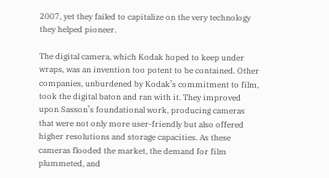2007, yet they failed to capitalize on the very technology they helped pioneer.

The digital camera, which Kodak hoped to keep under wraps, was an invention too potent to be contained. Other companies, unburdened by Kodak’s commitment to film, took the digital baton and ran with it. They improved upon Sasson’s foundational work, producing cameras that were not only more user-friendly but also offered higher resolutions and storage capacities. As these cameras flooded the market, the demand for film plummeted, and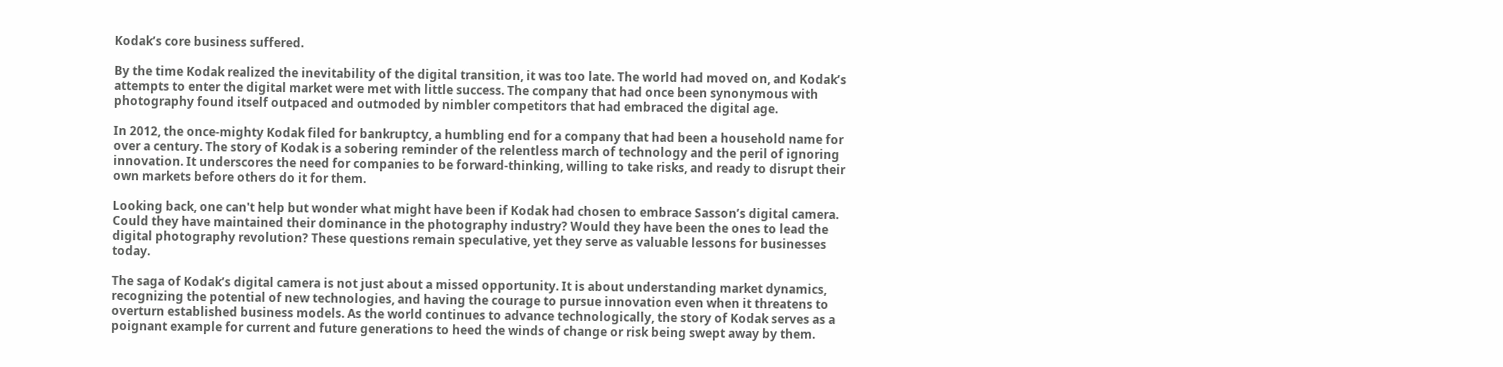Kodak’s core business suffered.

By the time Kodak realized the inevitability of the digital transition, it was too late. The world had moved on, and Kodak’s attempts to enter the digital market were met with little success. The company that had once been synonymous with photography found itself outpaced and outmoded by nimbler competitors that had embraced the digital age.

In 2012, the once-mighty Kodak filed for bankruptcy, a humbling end for a company that had been a household name for over a century. The story of Kodak is a sobering reminder of the relentless march of technology and the peril of ignoring innovation. It underscores the need for companies to be forward-thinking, willing to take risks, and ready to disrupt their own markets before others do it for them.

Looking back, one can't help but wonder what might have been if Kodak had chosen to embrace Sasson’s digital camera. Could they have maintained their dominance in the photography industry? Would they have been the ones to lead the digital photography revolution? These questions remain speculative, yet they serve as valuable lessons for businesses today.

The saga of Kodak’s digital camera is not just about a missed opportunity. It is about understanding market dynamics, recognizing the potential of new technologies, and having the courage to pursue innovation even when it threatens to overturn established business models. As the world continues to advance technologically, the story of Kodak serves as a poignant example for current and future generations to heed the winds of change or risk being swept away by them.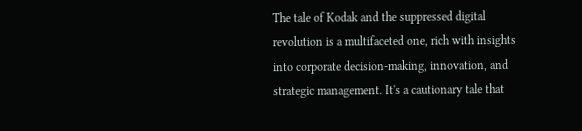The tale of Kodak and the suppressed digital revolution is a multifaceted one, rich with insights into corporate decision-making, innovation, and strategic management. It's a cautionary tale that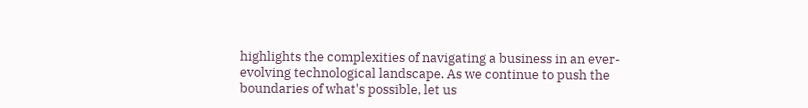highlights the complexities of navigating a business in an ever-evolving technological landscape. As we continue to push the boundaries of what's possible, let us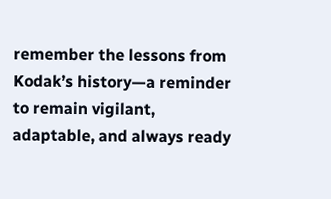remember the lessons from Kodak’s history—a reminder to remain vigilant, adaptable, and always ready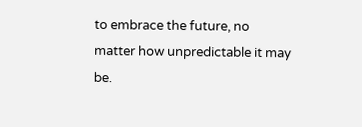to embrace the future, no matter how unpredictable it may be.